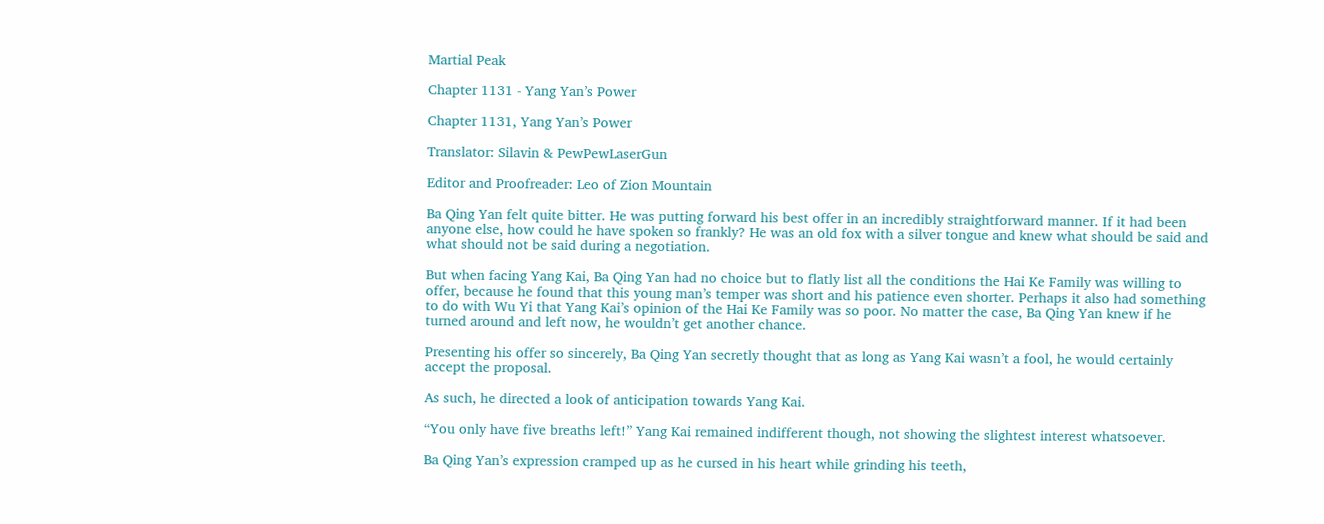Martial Peak

Chapter 1131 - Yang Yan’s Power

Chapter 1131, Yang Yan’s Power

Translator: Silavin & PewPewLaserGun

Editor and Proofreader: Leo of Zion Mountain

Ba Qing Yan felt quite bitter. He was putting forward his best offer in an incredibly straightforward manner. If it had been anyone else, how could he have spoken so frankly? He was an old fox with a silver tongue and knew what should be said and what should not be said during a negotiation.

But when facing Yang Kai, Ba Qing Yan had no choice but to flatly list all the conditions the Hai Ke Family was willing to offer, because he found that this young man’s temper was short and his patience even shorter. Perhaps it also had something to do with Wu Yi that Yang Kai’s opinion of the Hai Ke Family was so poor. No matter the case, Ba Qing Yan knew if he turned around and left now, he wouldn’t get another chance.

Presenting his offer so sincerely, Ba Qing Yan secretly thought that as long as Yang Kai wasn’t a fool, he would certainly accept the proposal.

As such, he directed a look of anticipation towards Yang Kai.

“You only have five breaths left!” Yang Kai remained indifferent though, not showing the slightest interest whatsoever.

Ba Qing Yan’s expression cramped up as he cursed in his heart while grinding his teeth,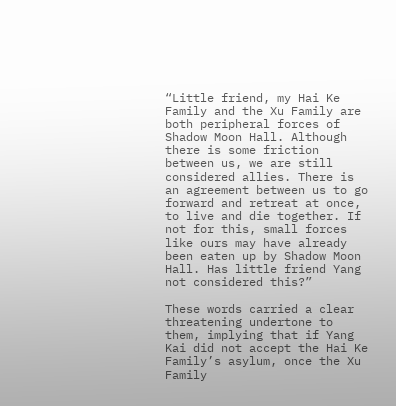“Little friend, my Hai Ke Family and the Xu Family are both peripheral forces of Shadow Moon Hall. Although there is some friction between us, we are still considered allies. There is an agreement between us to go forward and retreat at once, to live and die together. If not for this, small forces like ours may have already been eaten up by Shadow Moon Hall. Has little friend Yang not considered this?”

These words carried a clear threatening undertone to them, implying that if Yang Kai did not accept the Hai Ke Family’s asylum, once the Xu Family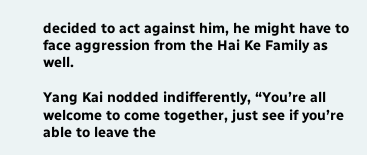decided to act against him, he might have to face aggression from the Hai Ke Family as well.

Yang Kai nodded indifferently, “You’re all welcome to come together, just see if you’re able to leave the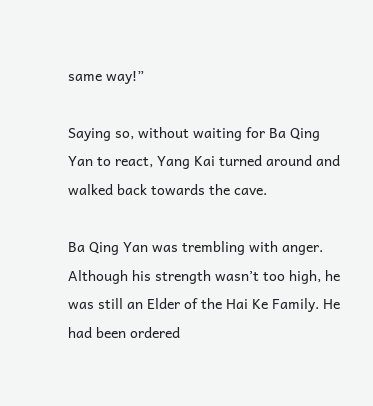same way!”

Saying so, without waiting for Ba Qing Yan to react, Yang Kai turned around and walked back towards the cave.

Ba Qing Yan was trembling with anger. Although his strength wasn’t too high, he was still an Elder of the Hai Ke Family. He had been ordered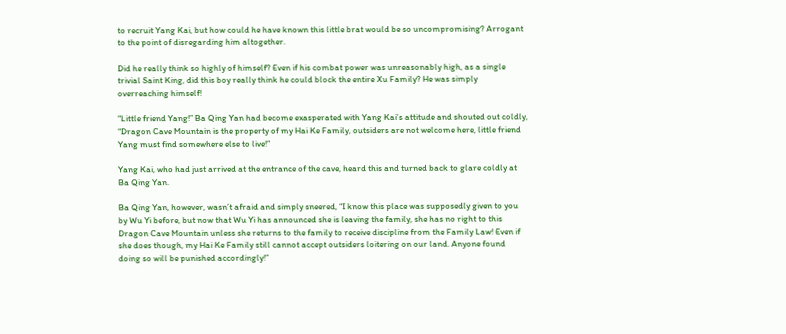to recruit Yang Kai, but how could he have known this little brat would be so uncompromising? Arrogant to the point of disregarding him altogether.

Did he really think so highly of himself? Even if his combat power was unreasonably high, as a single trivial Saint King, did this boy really think he could block the entire Xu Family? He was simply overreaching himself!

“Little friend Yang!” Ba Qing Yan had become exasperated with Yang Kai’s attitude and shouted out coldly, “Dragon Cave Mountain is the property of my Hai Ke Family, outsiders are not welcome here, little friend Yang must find somewhere else to live!”

Yang Kai, who had just arrived at the entrance of the cave, heard this and turned back to glare coldly at Ba Qing Yan.

Ba Qing Yan, however, wasn’t afraid and simply sneered, “I know this place was supposedly given to you by Wu Yi before, but now that Wu Yi has announced she is leaving the family, she has no right to this Dragon Cave Mountain unless she returns to the family to receive discipline from the Family Law! Even if she does though, my Hai Ke Family still cannot accept outsiders loitering on our land. Anyone found doing so will be punished accordingly!”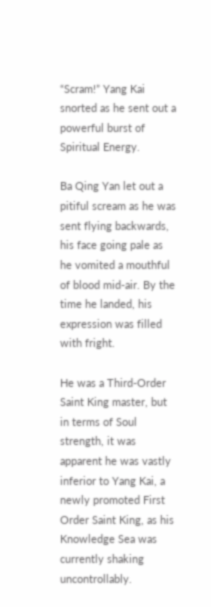“Scram!” Yang Kai snorted as he sent out a powerful burst of Spiritual Energy.

Ba Qing Yan let out a pitiful scream as he was sent flying backwards, his face going pale as he vomited a mouthful of blood mid-air. By the time he landed, his expression was filled with fright.

He was a Third-Order Saint King master, but in terms of Soul strength, it was apparent he was vastly inferior to Yang Kai, a newly promoted First Order Saint King, as his Knowledge Sea was currently shaking uncontrollably.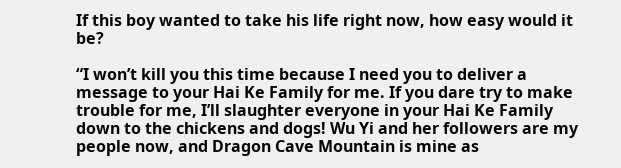If this boy wanted to take his life right now, how easy would it be?

“I won’t kill you this time because I need you to deliver a message to your Hai Ke Family for me. If you dare try to make trouble for me, I’ll slaughter everyone in your Hai Ke Family down to the chickens and dogs! Wu Yi and her followers are my people now, and Dragon Cave Mountain is mine as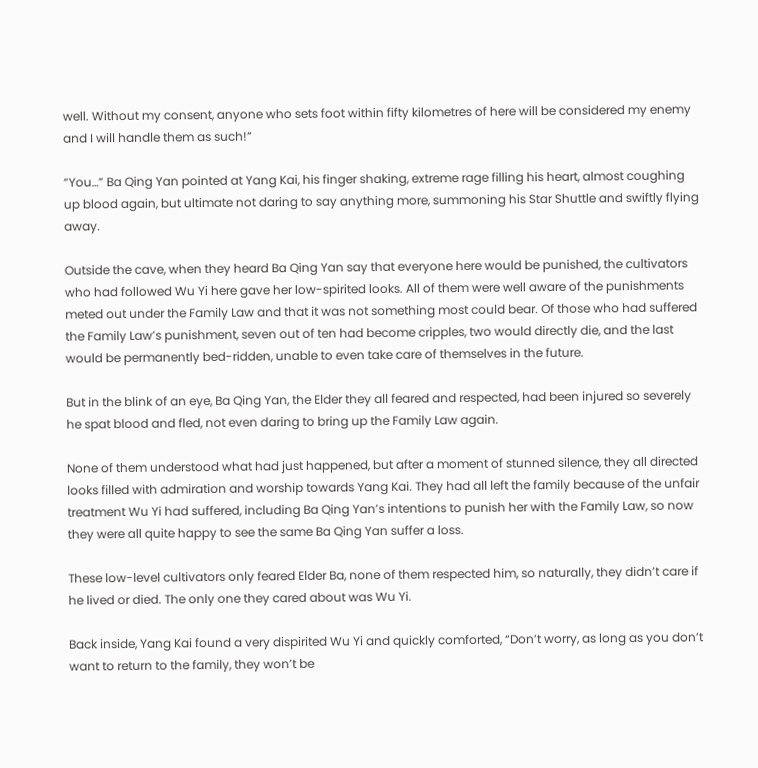well. Without my consent, anyone who sets foot within fifty kilometres of here will be considered my enemy and I will handle them as such!”

“You…” Ba Qing Yan pointed at Yang Kai, his finger shaking, extreme rage filling his heart, almost coughing up blood again, but ultimate not daring to say anything more, summoning his Star Shuttle and swiftly flying away.

Outside the cave, when they heard Ba Qing Yan say that everyone here would be punished, the cultivators who had followed Wu Yi here gave her low-spirited looks. All of them were well aware of the punishments meted out under the Family Law and that it was not something most could bear. Of those who had suffered the Family Law’s punishment, seven out of ten had become cripples, two would directly die, and the last would be permanently bed-ridden, unable to even take care of themselves in the future.

But in the blink of an eye, Ba Qing Yan, the Elder they all feared and respected, had been injured so severely he spat blood and fled, not even daring to bring up the Family Law again.

None of them understood what had just happened, but after a moment of stunned silence, they all directed looks filled with admiration and worship towards Yang Kai. They had all left the family because of the unfair treatment Wu Yi had suffered, including Ba Qing Yan’s intentions to punish her with the Family Law, so now they were all quite happy to see the same Ba Qing Yan suffer a loss.

These low-level cultivators only feared Elder Ba, none of them respected him, so naturally, they didn’t care if he lived or died. The only one they cared about was Wu Yi.

Back inside, Yang Kai found a very dispirited Wu Yi and quickly comforted, “Don’t worry, as long as you don’t want to return to the family, they won’t be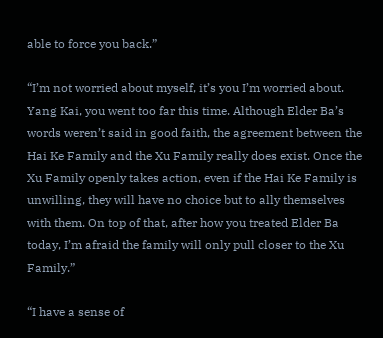able to force you back.”

“I’m not worried about myself, it’s you I’m worried about. Yang Kai, you went too far this time. Although Elder Ba’s words weren’t said in good faith, the agreement between the Hai Ke Family and the Xu Family really does exist. Once the Xu Family openly takes action, even if the Hai Ke Family is unwilling, they will have no choice but to ally themselves with them. On top of that, after how you treated Elder Ba today, I’m afraid the family will only pull closer to the Xu Family.”

“I have a sense of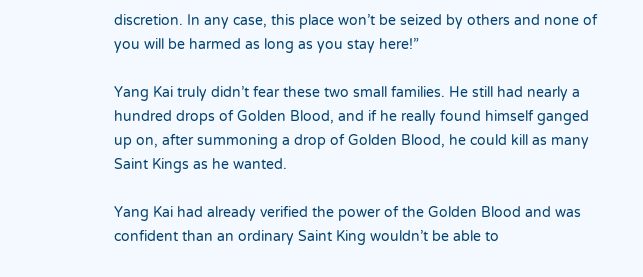discretion. In any case, this place won’t be seized by others and none of you will be harmed as long as you stay here!”

Yang Kai truly didn’t fear these two small families. He still had nearly a hundred drops of Golden Blood, and if he really found himself ganged up on, after summoning a drop of Golden Blood, he could kill as many Saint Kings as he wanted.

Yang Kai had already verified the power of the Golden Blood and was confident than an ordinary Saint King wouldn’t be able to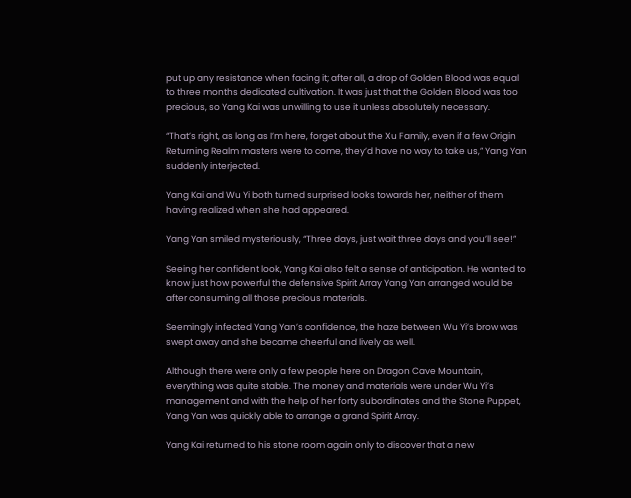put up any resistance when facing it; after all, a drop of Golden Blood was equal to three months dedicated cultivation. It was just that the Golden Blood was too precious, so Yang Kai was unwilling to use it unless absolutely necessary.

“That’s right, as long as I’m here, forget about the Xu Family, even if a few Origin Returning Realm masters were to come, they’d have no way to take us,” Yang Yan suddenly interjected.

Yang Kai and Wu Yi both turned surprised looks towards her, neither of them having realized when she had appeared.

Yang Yan smiled mysteriously, “Three days, just wait three days and you’ll see!”

Seeing her confident look, Yang Kai also felt a sense of anticipation. He wanted to know just how powerful the defensive Spirit Array Yang Yan arranged would be after consuming all those precious materials.

Seemingly infected Yang Yan’s confidence, the haze between Wu Yi’s brow was swept away and she became cheerful and lively as well.

Although there were only a few people here on Dragon Cave Mountain, everything was quite stable. The money and materials were under Wu Yi’s management and with the help of her forty subordinates and the Stone Puppet, Yang Yan was quickly able to arrange a grand Spirit Array.

Yang Kai returned to his stone room again only to discover that a new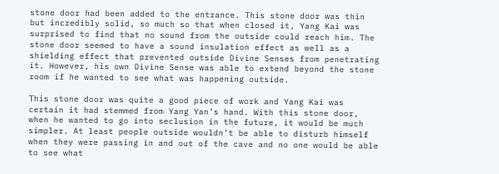stone door had been added to the entrance. This stone door was thin but incredibly solid, so much so that when closed it, Yang Kai was surprised to find that no sound from the outside could reach him. The stone door seemed to have a sound insulation effect as well as a shielding effect that prevented outside Divine Senses from penetrating it. However, his own Divine Sense was able to extend beyond the stone room if he wanted to see what was happening outside.

This stone door was quite a good piece of work and Yang Kai was certain it had stemmed from Yang Yan’s hand. With this stone door, when he wanted to go into seclusion in the future, it would be much simpler. At least people outside wouldn’t be able to disturb himself when they were passing in and out of the cave and no one would be able to see what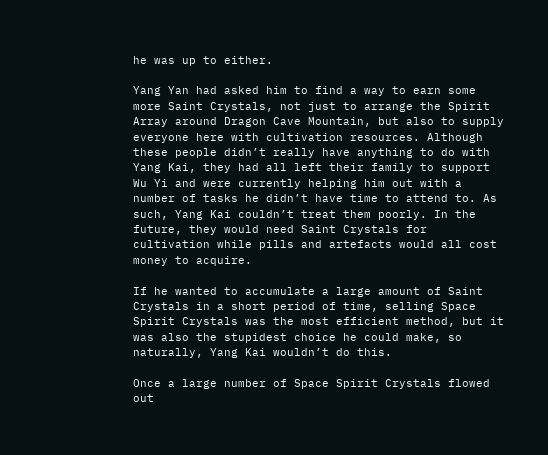he was up to either.

Yang Yan had asked him to find a way to earn some more Saint Crystals, not just to arrange the Spirit Array around Dragon Cave Mountain, but also to supply everyone here with cultivation resources. Although these people didn’t really have anything to do with Yang Kai, they had all left their family to support Wu Yi and were currently helping him out with a number of tasks he didn’t have time to attend to. As such, Yang Kai couldn’t treat them poorly. In the future, they would need Saint Crystals for cultivation while pills and artefacts would all cost money to acquire.

If he wanted to accumulate a large amount of Saint Crystals in a short period of time, selling Space Spirit Crystals was the most efficient method, but it was also the stupidest choice he could make, so naturally, Yang Kai wouldn’t do this.

Once a large number of Space Spirit Crystals flowed out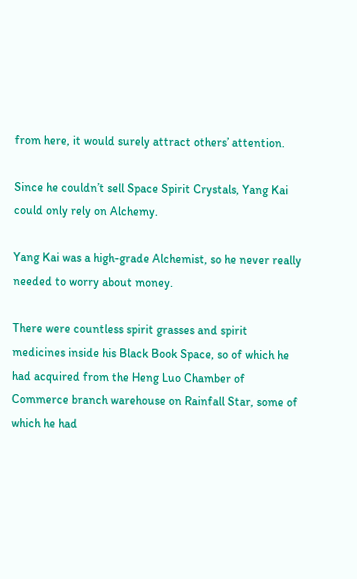from here, it would surely attract others’ attention.

Since he couldn’t sell Space Spirit Crystals, Yang Kai could only rely on Alchemy.

Yang Kai was a high-grade Alchemist, so he never really needed to worry about money.

There were countless spirit grasses and spirit medicines inside his Black Book Space, so of which he had acquired from the Heng Luo Chamber of Commerce branch warehouse on Rainfall Star, some of which he had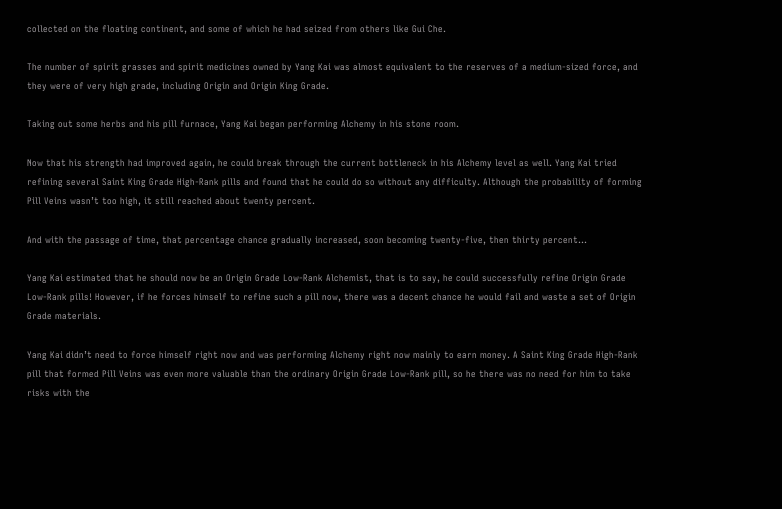collected on the floating continent, and some of which he had seized from others like Gui Che.

The number of spirit grasses and spirit medicines owned by Yang Kai was almost equivalent to the reserves of a medium-sized force, and they were of very high grade, including Origin and Origin King Grade.

Taking out some herbs and his pill furnace, Yang Kai began performing Alchemy in his stone room.

Now that his strength had improved again, he could break through the current bottleneck in his Alchemy level as well. Yang Kai tried refining several Saint King Grade High-Rank pills and found that he could do so without any difficulty. Although the probability of forming Pill Veins wasn’t too high, it still reached about twenty percent.

And with the passage of time, that percentage chance gradually increased, soon becoming twenty-five, then thirty percent…

Yang Kai estimated that he should now be an Origin Grade Low-Rank Alchemist, that is to say, he could successfully refine Origin Grade Low-Rank pills! However, if he forces himself to refine such a pill now, there was a decent chance he would fail and waste a set of Origin Grade materials.

Yang Kai didn’t need to force himself right now and was performing Alchemy right now mainly to earn money. A Saint King Grade High-Rank pill that formed Pill Veins was even more valuable than the ordinary Origin Grade Low-Rank pill, so he there was no need for him to take risks with the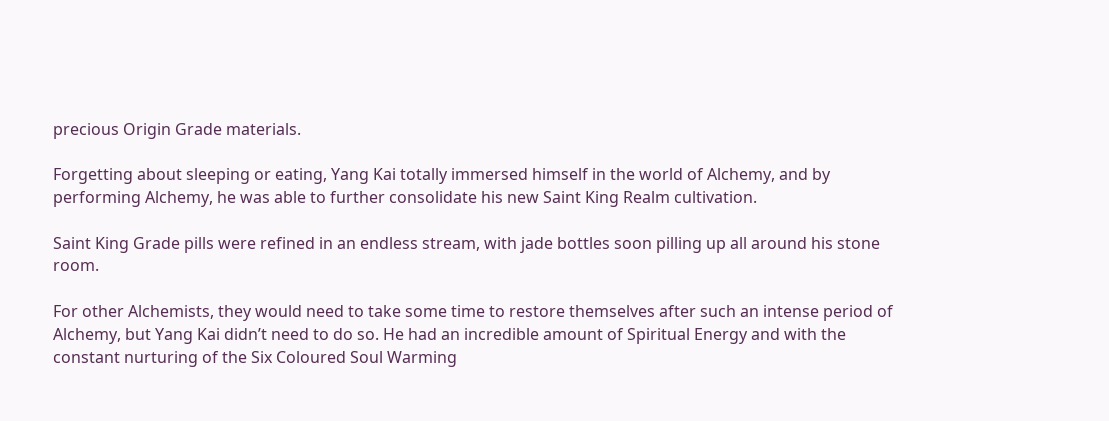precious Origin Grade materials.

Forgetting about sleeping or eating, Yang Kai totally immersed himself in the world of Alchemy, and by performing Alchemy, he was able to further consolidate his new Saint King Realm cultivation.

Saint King Grade pills were refined in an endless stream, with jade bottles soon pilling up all around his stone room.

For other Alchemists, they would need to take some time to restore themselves after such an intense period of Alchemy, but Yang Kai didn’t need to do so. He had an incredible amount of Spiritual Energy and with the constant nurturing of the Six Coloured Soul Warming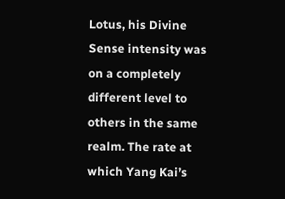Lotus, his Divine Sense intensity was on a completely different level to others in the same realm. The rate at which Yang Kai’s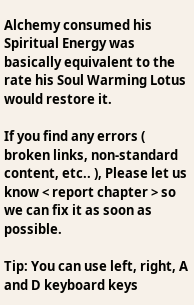Alchemy consumed his Spiritual Energy was basically equivalent to the rate his Soul Warming Lotus would restore it.

If you find any errors ( broken links, non-standard content, etc.. ), Please let us know < report chapter > so we can fix it as soon as possible.

Tip: You can use left, right, A and D keyboard keys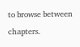to browse between chapters.